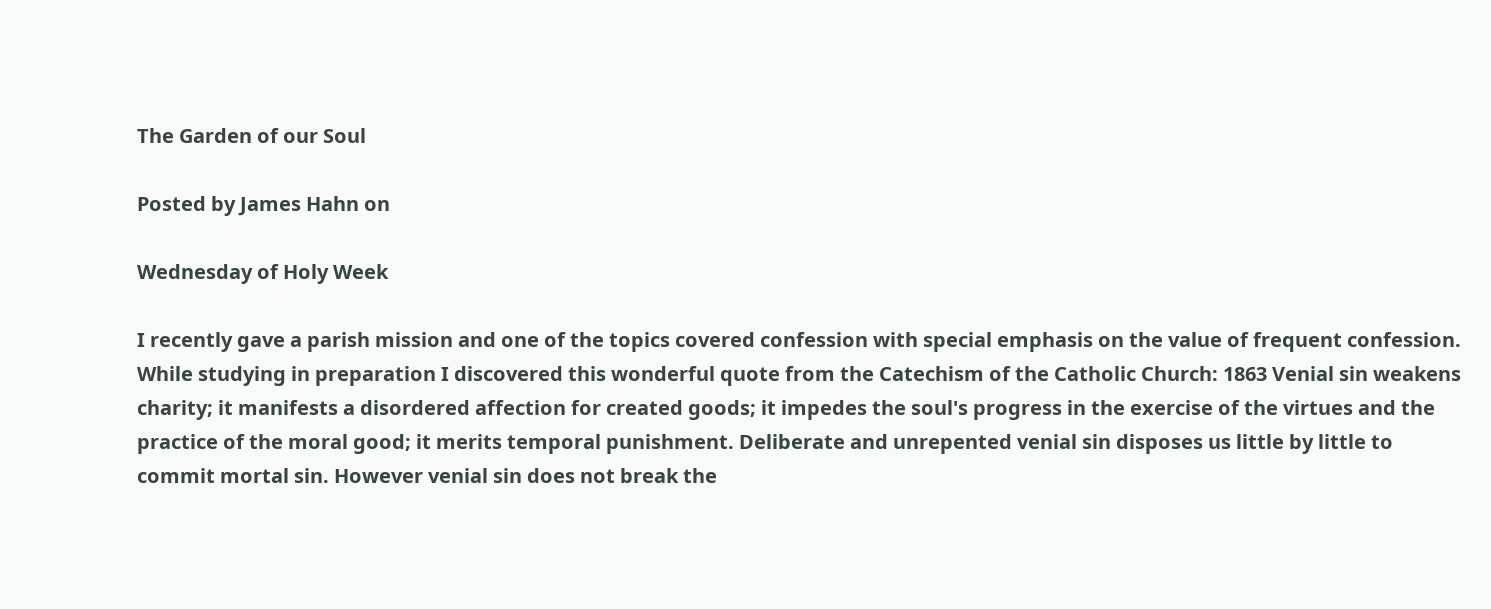The Garden of our Soul

Posted by James Hahn on

Wednesday of Holy Week

I recently gave a parish mission and one of the topics covered confession with special emphasis on the value of frequent confession. While studying in preparation I discovered this wonderful quote from the Catechism of the Catholic Church: 1863 Venial sin weakens charity; it manifests a disordered affection for created goods; it impedes the soul's progress in the exercise of the virtues and the practice of the moral good; it merits temporal punishment. Deliberate and unrepented venial sin disposes us little by little to commit mortal sin. However venial sin does not break the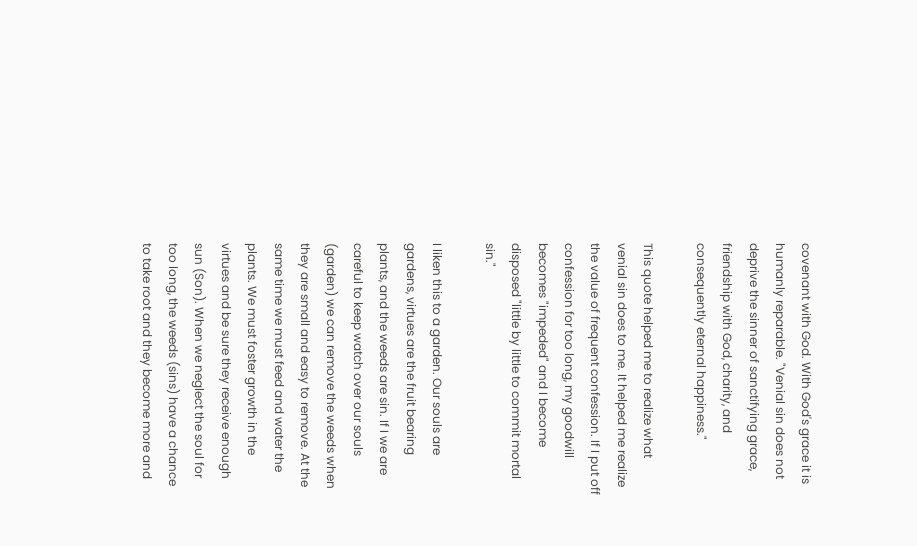covenant with God. With God's grace it is humanly reparable. "Venial sin does not deprive the sinner of sanctifying grace, friendship with God, charity, and consequently eternal happiness."

This quote helped me to realize what venial sin does to me. It helped me realize the value of frequent confession. If I put off confession for too long, my goodwill becomes "impeded" and I become disposed "little by little to commit mortal sin."

I liken this to a garden. Our souls are gardens, virtues are the fruit bearing plants, and the weeds are sin. If I we are careful to keep watch over our souls (garden) we can remove the weeds when they are small and easy to remove. At the same time we must feed and water the plants. We must foster growth in the virtues and be sure they receive enough sun (Son). When we neglect the soul for too long, the weeds (sins) have a chance to take root and they become more and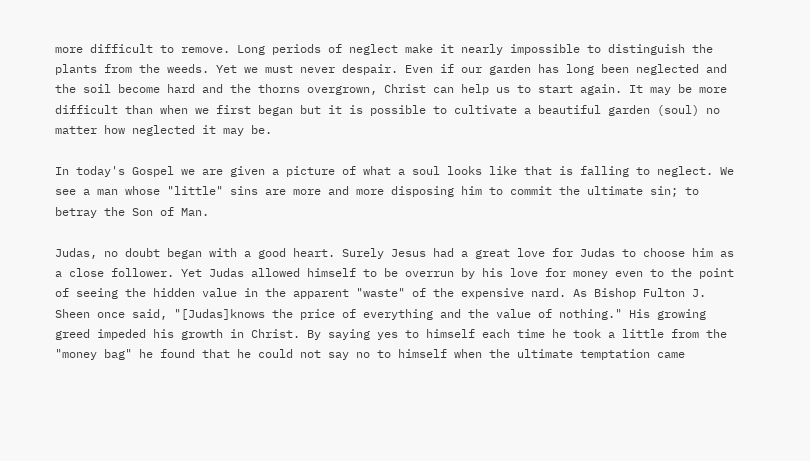more difficult to remove. Long periods of neglect make it nearly impossible to distinguish the plants from the weeds. Yet we must never despair. Even if our garden has long been neglected and the soil become hard and the thorns overgrown, Christ can help us to start again. It may be more difficult than when we first began but it is possible to cultivate a beautiful garden (soul) no matter how neglected it may be.

In today's Gospel we are given a picture of what a soul looks like that is falling to neglect. We see a man whose "little" sins are more and more disposing him to commit the ultimate sin; to betray the Son of Man.

Judas, no doubt began with a good heart. Surely Jesus had a great love for Judas to choose him as a close follower. Yet Judas allowed himself to be overrun by his love for money even to the point of seeing the hidden value in the apparent "waste" of the expensive nard. As Bishop Fulton J. Sheen once said, "[Judas]knows the price of everything and the value of nothing." His growing greed impeded his growth in Christ. By saying yes to himself each time he took a little from the "money bag" he found that he could not say no to himself when the ultimate temptation came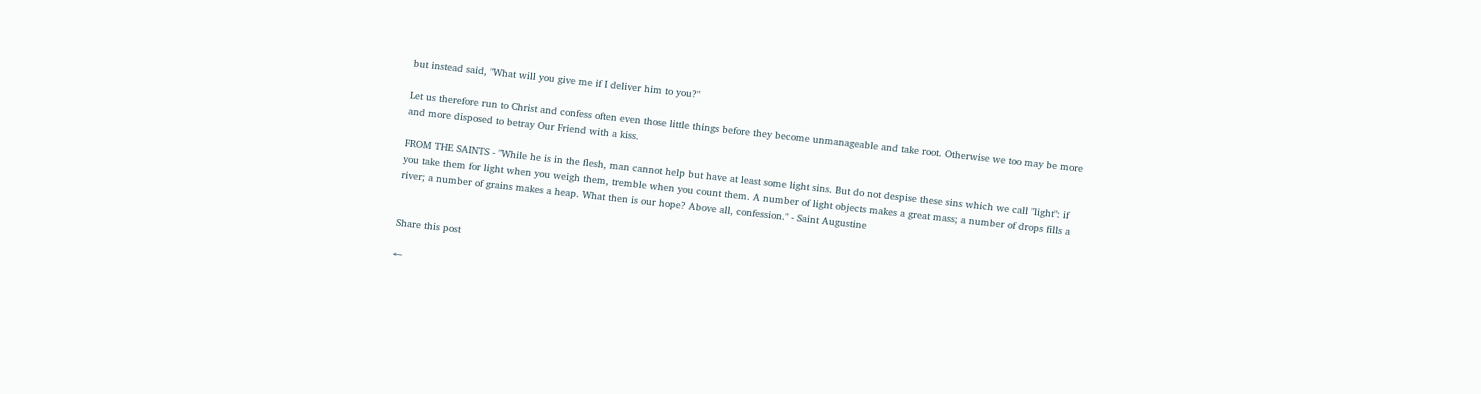but instead said, "What will you give me if I deliver him to you?"

Let us therefore run to Christ and confess often even those little things before they become unmanageable and take root. Otherwise we too may be more and more disposed to betray Our Friend with a kiss.

FROM THE SAINTS - "While he is in the flesh, man cannot help but have at least some light sins. But do not despise these sins which we call "light": if you take them for light when you weigh them, tremble when you count them. A number of light objects makes a great mass; a number of drops fills a river; a number of grains makes a heap. What then is our hope? Above all, confession." - Saint Augustine


Share this post

←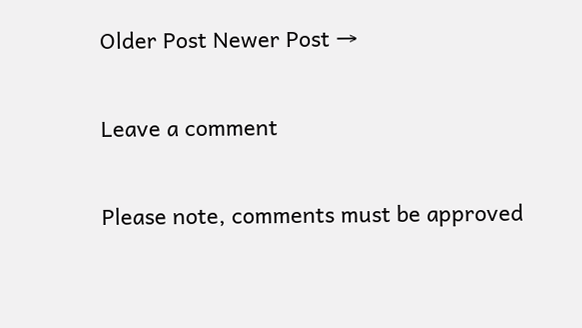Older Post Newer Post →

Leave a comment

Please note, comments must be approved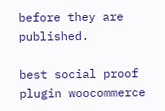before they are published.

best social proof plugin woocommerce